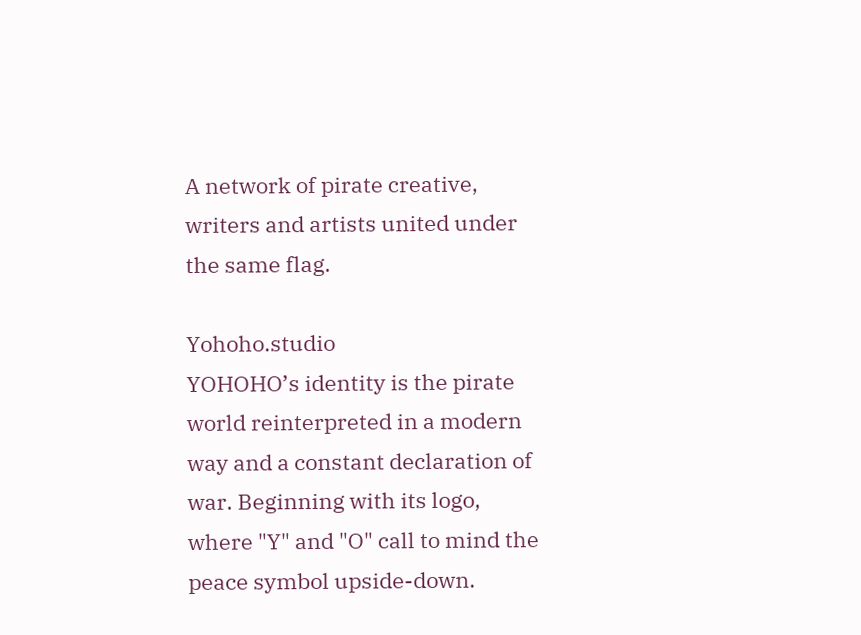A network of pirate creative, writers and artists united under the same flag.

Yohoho.studio
YOHOHO’s identity is the pirate world reinterpreted in a modern way and a constant declaration of war. Beginning with its logo, where "Y" and "O" call to mind the peace symbol upside-down.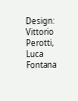Design: Vittorio Perotti, Luca Fontana